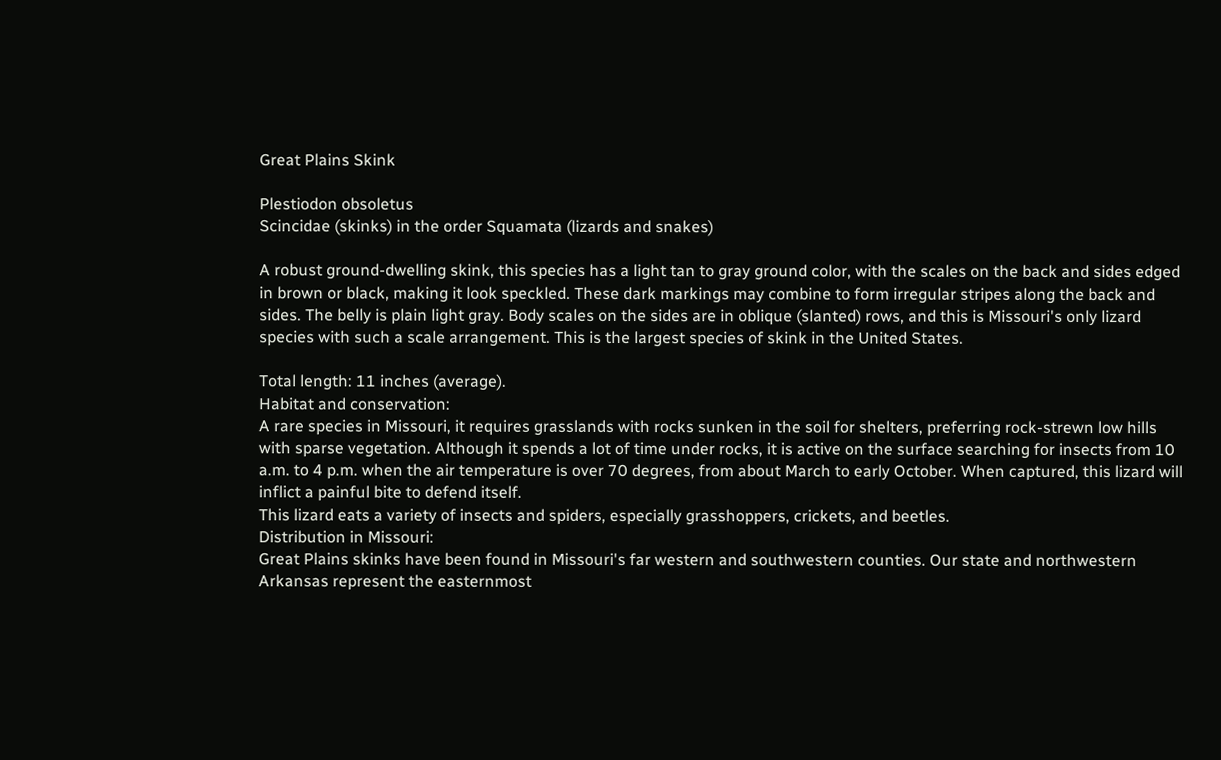Great Plains Skink

Plestiodon obsoletus
Scincidae (skinks) in the order Squamata (lizards and snakes)

A robust ground-dwelling skink, this species has a light tan to gray ground color, with the scales on the back and sides edged in brown or black, making it look speckled. These dark markings may combine to form irregular stripes along the back and sides. The belly is plain light gray. Body scales on the sides are in oblique (slanted) rows, and this is Missouri's only lizard species with such a scale arrangement. This is the largest species of skink in the United States.

Total length: 11 inches (average).
Habitat and conservation:
A rare species in Missouri, it requires grasslands with rocks sunken in the soil for shelters, preferring rock-strewn low hills with sparse vegetation. Although it spends a lot of time under rocks, it is active on the surface searching for insects from 10 a.m. to 4 p.m. when the air temperature is over 70 degrees, from about March to early October. When captured, this lizard will inflict a painful bite to defend itself.
This lizard eats a variety of insects and spiders, especially grasshoppers, crickets, and beetles.
Distribution in Missouri:
Great Plains skinks have been found in Missouri's far western and southwestern counties. Our state and northwestern Arkansas represent the easternmost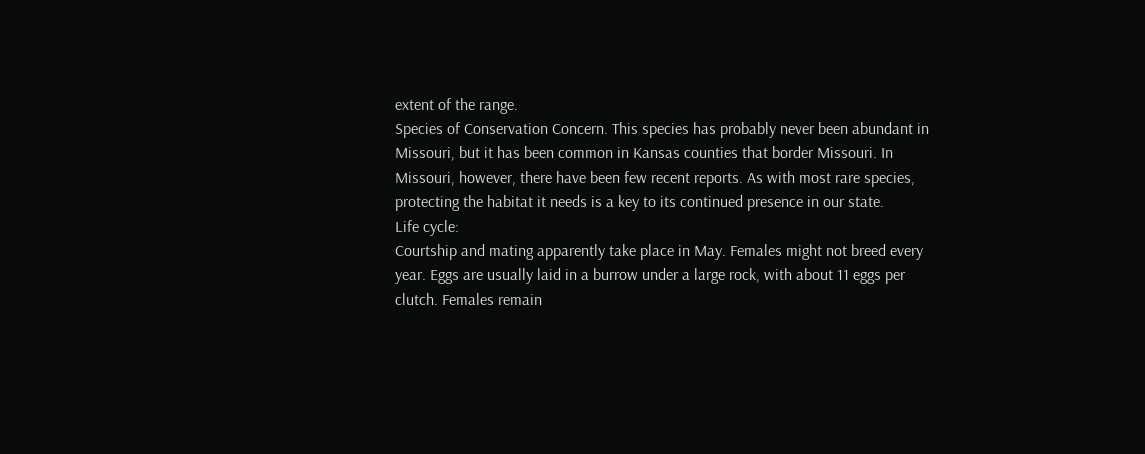extent of the range.
Species of Conservation Concern. This species has probably never been abundant in Missouri, but it has been common in Kansas counties that border Missouri. In Missouri, however, there have been few recent reports. As with most rare species, protecting the habitat it needs is a key to its continued presence in our state.
Life cycle:
Courtship and mating apparently take place in May. Females might not breed every year. Eggs are usually laid in a burrow under a large rock, with about 11 eggs per clutch. Females remain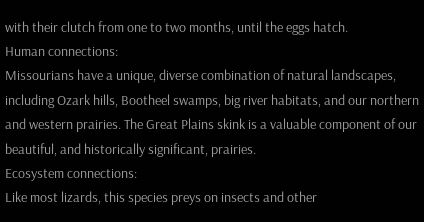with their clutch from one to two months, until the eggs hatch.
Human connections:
Missourians have a unique, diverse combination of natural landscapes, including Ozark hills, Bootheel swamps, big river habitats, and our northern and western prairies. The Great Plains skink is a valuable component of our beautiful, and historically significant, prairies.
Ecosystem connections:
Like most lizards, this species preys on insects and other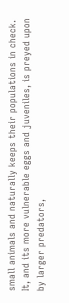small animals and naturally keeps their populations in check. It, and its more vulnerable eggs and juveniles, is preyed upon by larger predators,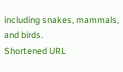including snakes, mammals, and birds.
Shortened URL